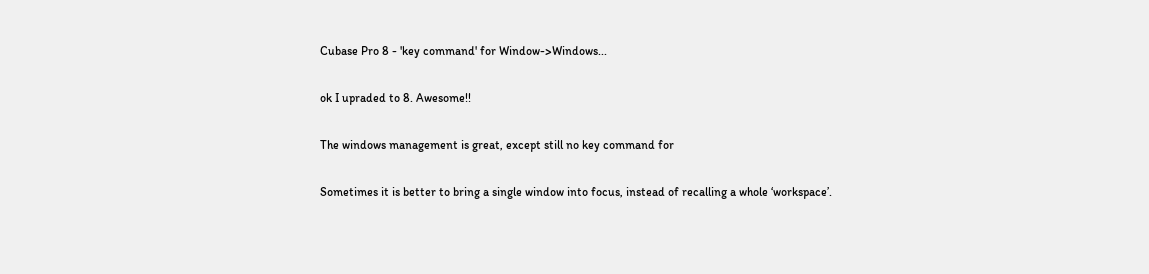Cubase Pro 8 - 'key command' for Window->Windows...

ok I upraded to 8. Awesome!!

The windows management is great, except still no key command for

Sometimes it is better to bring a single window into focus, instead of recalling a whole ‘workspace’.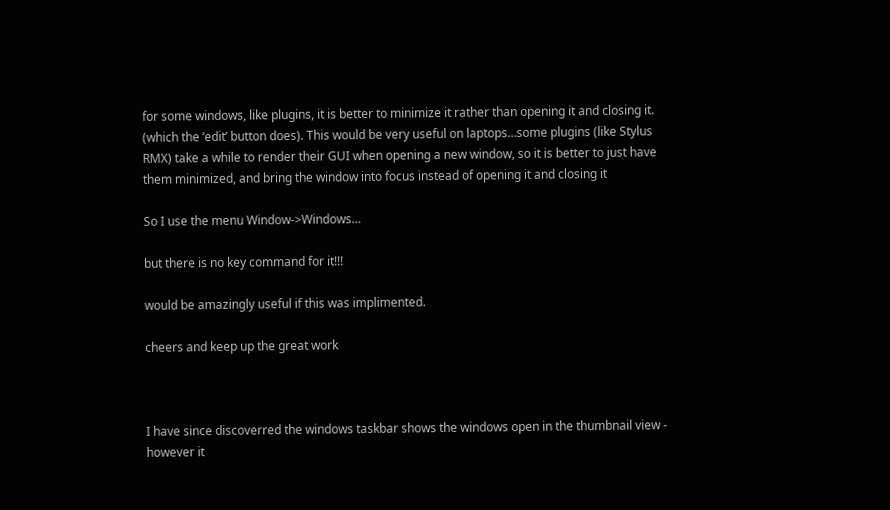for some windows, like plugins, it is better to minimize it rather than opening it and closing it. (which the ‘edit’ button does). This would be very useful on laptops…some plugins (like Stylus RMX) take a while to render their GUI when opening a new window, so it is better to just have them minimized, and bring the window into focus instead of opening it and closing it

So I use the menu Window->Windows…

but there is no key command for it!!!

would be amazingly useful if this was implimented.

cheers and keep up the great work



I have since discoverred the windows taskbar shows the windows open in the thumbnail view - however it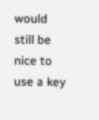would still be nice to use a key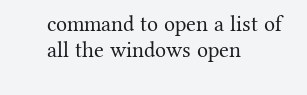command to open a list of all the windows open